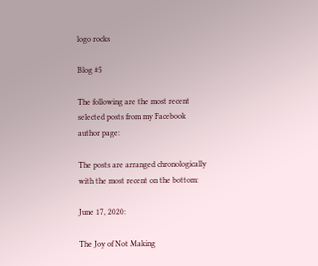logo rocks

Blog #5

The following are the most recent selected posts from my Facebook author page:

The posts are arranged chronologically with the most recent on the bottom:

June 17, 2020:

The Joy of Not Making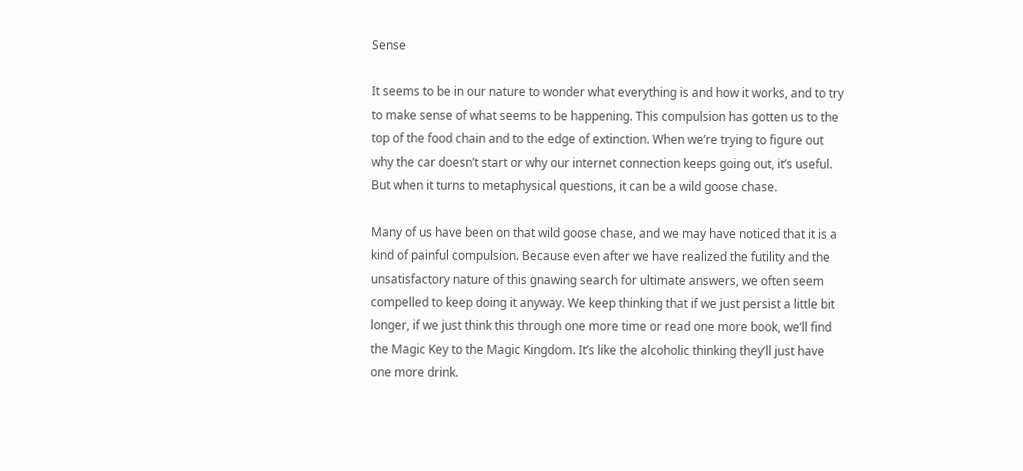Sense

It seems to be in our nature to wonder what everything is and how it works, and to try to make sense of what seems to be happening. This compulsion has gotten us to the top of the food chain and to the edge of extinction. When we’re trying to figure out why the car doesn’t start or why our internet connection keeps going out, it’s useful. But when it turns to metaphysical questions, it can be a wild goose chase.

Many of us have been on that wild goose chase, and we may have noticed that it is a kind of painful compulsion. Because even after we have realized the futility and the unsatisfactory nature of this gnawing search for ultimate answers, we often seem compelled to keep doing it anyway. We keep thinking that if we just persist a little bit longer, if we just think this through one more time or read one more book, we’ll find the Magic Key to the Magic Kingdom. It’s like the alcoholic thinking they’ll just have one more drink.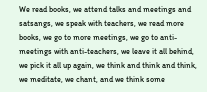We read books, we attend talks and meetings and satsangs, we speak with teachers, we read more books, we go to more meetings, we go to anti-meetings with anti-teachers, we leave it all behind, we pick it all up again, we think and think and think, we meditate, we chant, and we think some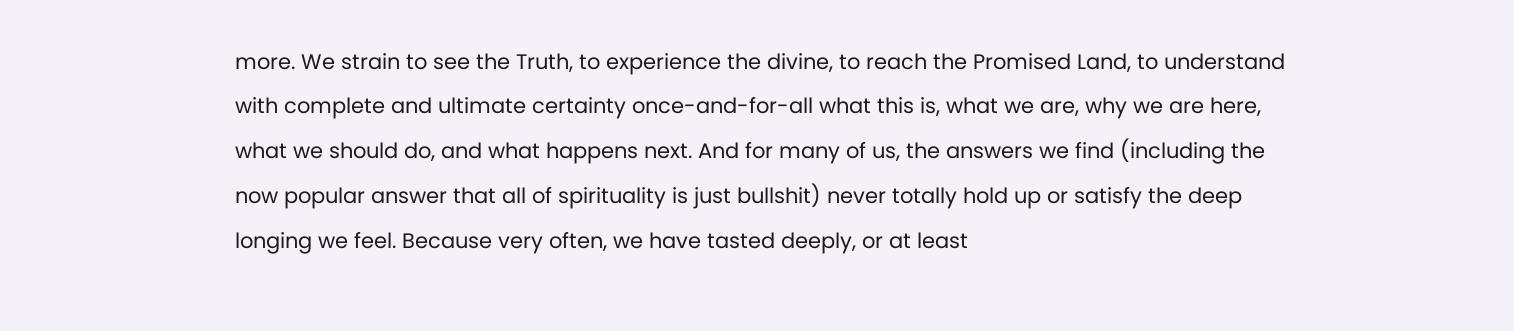more. We strain to see the Truth, to experience the divine, to reach the Promised Land, to understand with complete and ultimate certainty once-and-for-all what this is, what we are, why we are here, what we should do, and what happens next. And for many of us, the answers we find (including the now popular answer that all of spirituality is just bullshit) never totally hold up or satisfy the deep longing we feel. Because very often, we have tasted deeply, or at least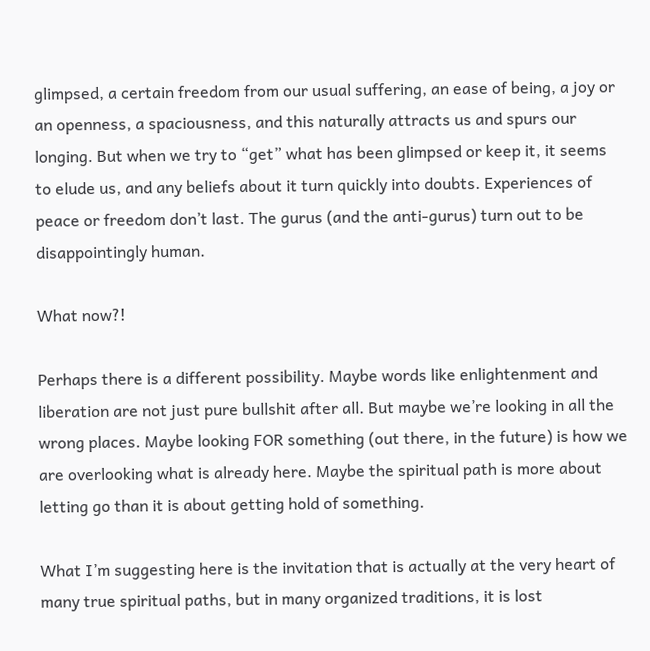glimpsed, a certain freedom from our usual suffering, an ease of being, a joy or an openness, a spaciousness, and this naturally attracts us and spurs our longing. But when we try to “get” what has been glimpsed or keep it, it seems to elude us, and any beliefs about it turn quickly into doubts. Experiences of peace or freedom don’t last. The gurus (and the anti-gurus) turn out to be disappointingly human.

What now?!

Perhaps there is a different possibility. Maybe words like enlightenment and liberation are not just pure bullshit after all. But maybe we’re looking in all the wrong places. Maybe looking FOR something (out there, in the future) is how we are overlooking what is already here. Maybe the spiritual path is more about letting go than it is about getting hold of something.

What I’m suggesting here is the invitation that is actually at the very heart of many true spiritual paths, but in many organized traditions, it is lost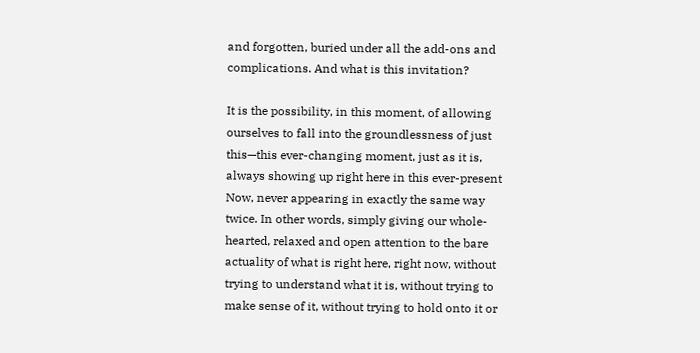and forgotten, buried under all the add-ons and complications. And what is this invitation?

It is the possibility, in this moment, of allowing ourselves to fall into the groundlessness of just this—this ever-changing moment, just as it is, always showing up right here in this ever-present Now, never appearing in exactly the same way twice. In other words, simply giving our whole-hearted, relaxed and open attention to the bare actuality of what is right here, right now, without trying to understand what it is, without trying to make sense of it, without trying to hold onto it or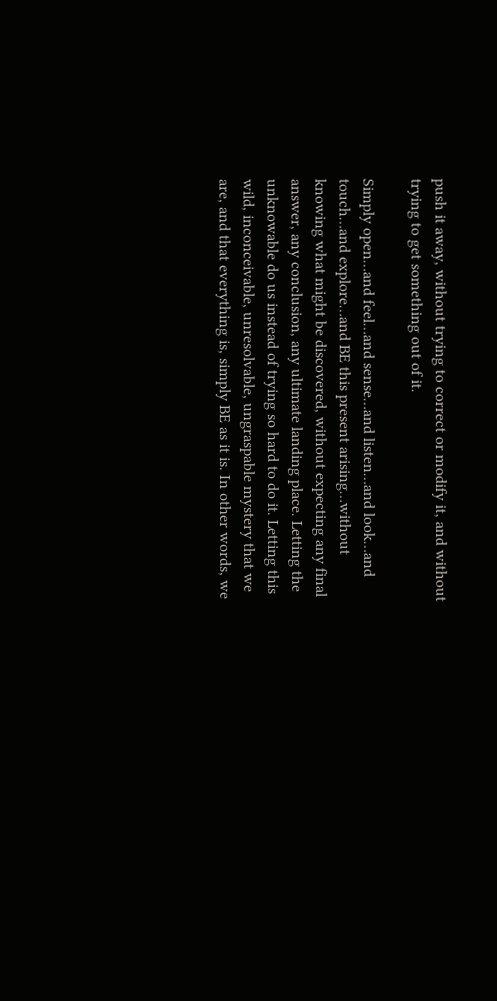push it away, without trying to correct or modify it, and without trying to get something out of it.

Simply open…and feel…and sense…and listen…and look…and touch…and explore…and BE this present arising…without knowing what might be discovered, without expecting any final answer, any conclusion, any ultimate landing place. Letting the unknowable do us instead of trying so hard to do it. Letting this wild, inconceivable, unresolvable, ungraspable mystery that we are, and that everything is, simply BE as it is. In other words, we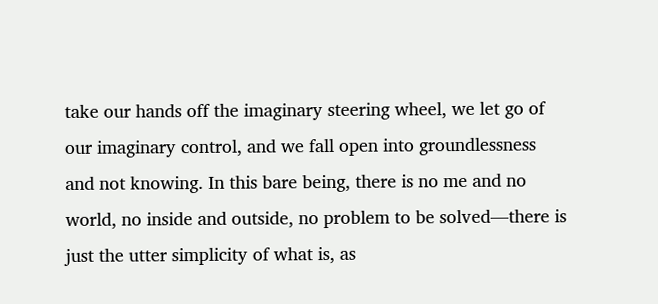take our hands off the imaginary steering wheel, we let go of our imaginary control, and we fall open into groundlessness and not knowing. In this bare being, there is no me and no world, no inside and outside, no problem to be solved—there is just the utter simplicity of what is, as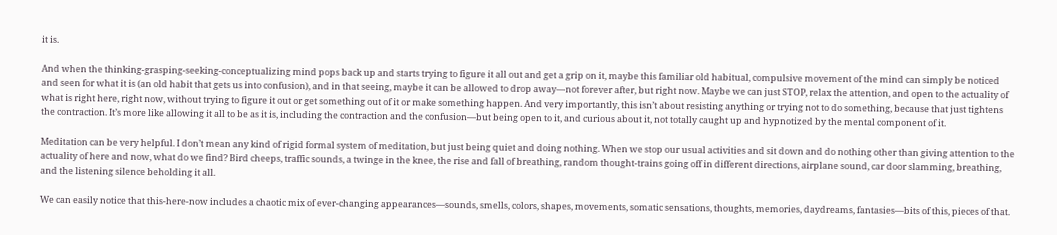it is.

And when the thinking-grasping-seeking-conceptualizing mind pops back up and starts trying to figure it all out and get a grip on it, maybe this familiar old habitual, compulsive movement of the mind can simply be noticed and seen for what it is (an old habit that gets us into confusion), and in that seeing, maybe it can be allowed to drop away—not forever after, but right now. Maybe we can just STOP, relax the attention, and open to the actuality of what is right here, right now, without trying to figure it out or get something out of it or make something happen. And very importantly, this isn’t about resisting anything or trying not to do something, because that just tightens the contraction. It’s more like allowing it all to be as it is, including the contraction and the confusion—but being open to it, and curious about it, not totally caught up and hypnotized by the mental component of it.

Meditation can be very helpful. I don’t mean any kind of rigid formal system of meditation, but just being quiet and doing nothing. When we stop our usual activities and sit down and do nothing other than giving attention to the actuality of here and now, what do we find? Bird cheeps, traffic sounds, a twinge in the knee, the rise and fall of breathing, random thought-trains going off in different directions, airplane sound, car door slamming, breathing, and the listening silence beholding it all.

We can easily notice that this-here-now includes a chaotic mix of ever-changing appearances—sounds, smells, colors, shapes, movements, somatic sensations, thoughts, memories, daydreams, fantasies—bits of this, pieces of that.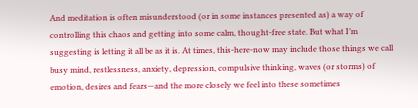And meditation is often misunderstood (or in some instances presented as) a way of controlling this chaos and getting into some calm, thought-free state. But what I’m suggesting is letting it all be as it is. At times, this-here-now may include those things we call busy mind, restlessness, anxiety, depression, compulsive thinking, waves (or storms) of emotion, desires and fears—and the more closely we feel into these sometimes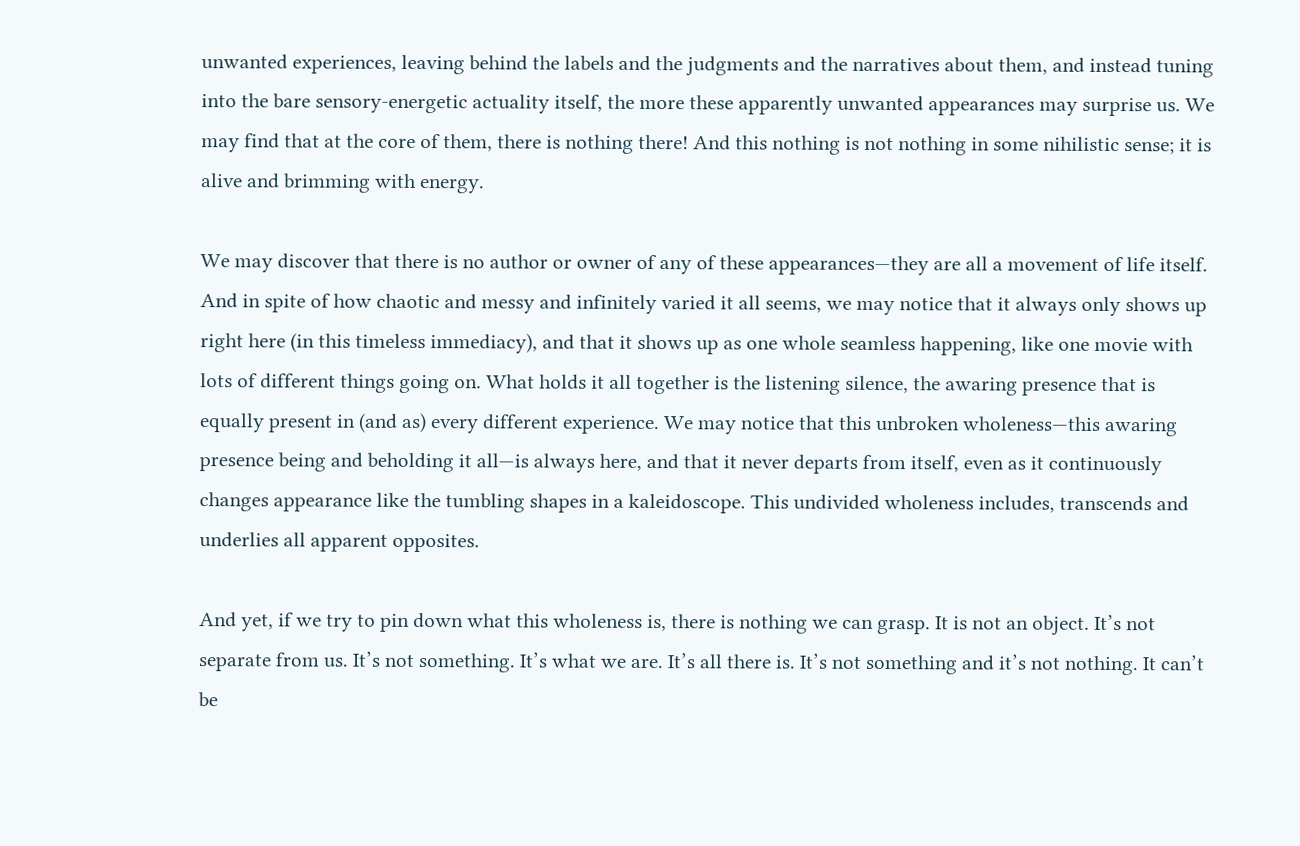unwanted experiences, leaving behind the labels and the judgments and the narratives about them, and instead tuning into the bare sensory-energetic actuality itself, the more these apparently unwanted appearances may surprise us. We may find that at the core of them, there is nothing there! And this nothing is not nothing in some nihilistic sense; it is alive and brimming with energy.

We may discover that there is no author or owner of any of these appearances—they are all a movement of life itself. And in spite of how chaotic and messy and infinitely varied it all seems, we may notice that it always only shows up right here (in this timeless immediacy), and that it shows up as one whole seamless happening, like one movie with lots of different things going on. What holds it all together is the listening silence, the awaring presence that is equally present in (and as) every different experience. We may notice that this unbroken wholeness—this awaring presence being and beholding it all—is always here, and that it never departs from itself, even as it continuously changes appearance like the tumbling shapes in a kaleidoscope. This undivided wholeness includes, transcends and underlies all apparent opposites.

And yet, if we try to pin down what this wholeness is, there is nothing we can grasp. It is not an object. It’s not separate from us. It’s not something. It’s what we are. It’s all there is. It’s not something and it’s not nothing. It can’t be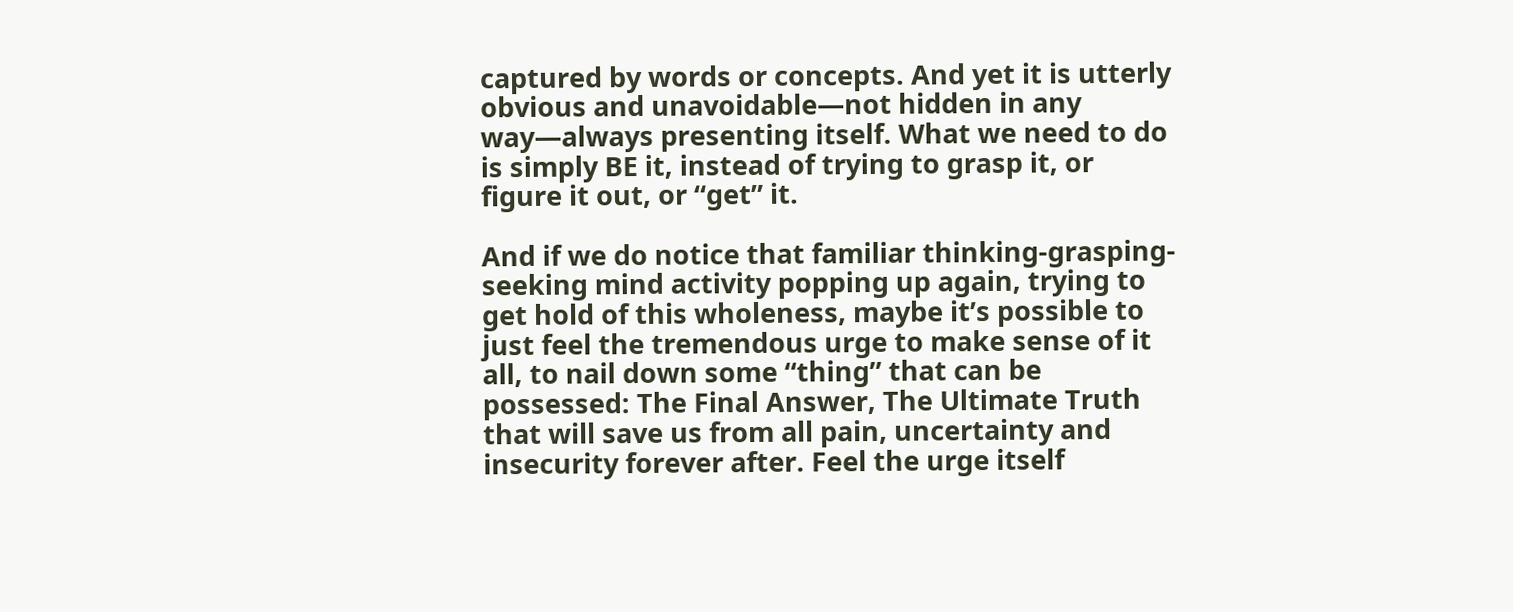captured by words or concepts. And yet it is utterly obvious and unavoidable—not hidden in any way—always presenting itself. What we need to do is simply BE it, instead of trying to grasp it, or figure it out, or “get” it.

And if we do notice that familiar thinking-grasping-seeking mind activity popping up again, trying to get hold of this wholeness, maybe it’s possible to just feel the tremendous urge to make sense of it all, to nail down some “thing” that can be possessed: The Final Answer, The Ultimate Truth that will save us from all pain, uncertainty and insecurity forever after. Feel the urge itself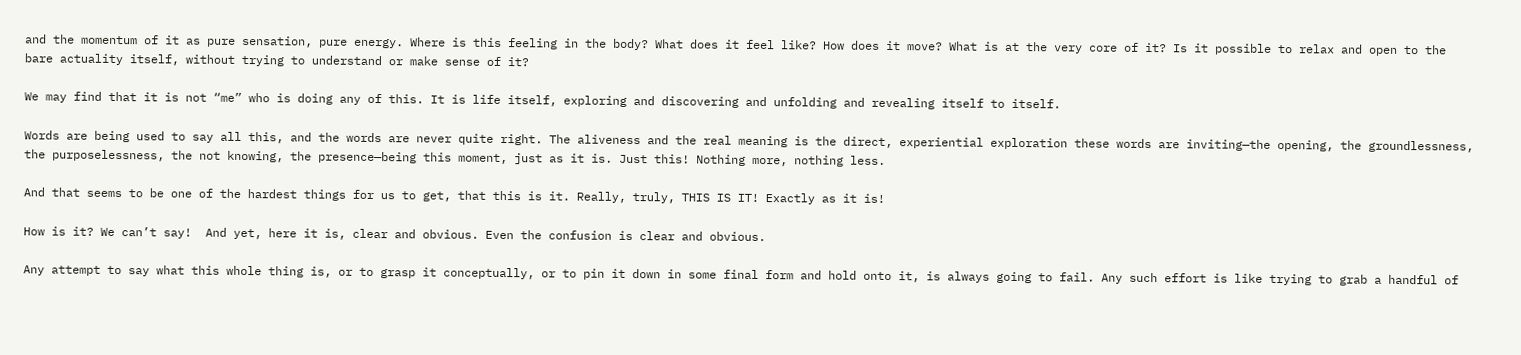and the momentum of it as pure sensation, pure energy. Where is this feeling in the body? What does it feel like? How does it move? What is at the very core of it? Is it possible to relax and open to the bare actuality itself, without trying to understand or make sense of it?

We may find that it is not “me” who is doing any of this. It is life itself, exploring and discovering and unfolding and revealing itself to itself.

Words are being used to say all this, and the words are never quite right. The aliveness and the real meaning is the direct, experiential exploration these words are inviting—the opening, the groundlessness, the purposelessness, the not knowing, the presence—being this moment, just as it is. Just this! Nothing more, nothing less.

And that seems to be one of the hardest things for us to get, that this is it. Really, truly, THIS IS IT! Exactly as it is!

How is it? We can’t say!  And yet, here it is, clear and obvious. Even the confusion is clear and obvious.

Any attempt to say what this whole thing is, or to grasp it conceptually, or to pin it down in some final form and hold onto it, is always going to fail. Any such effort is like trying to grab a handful of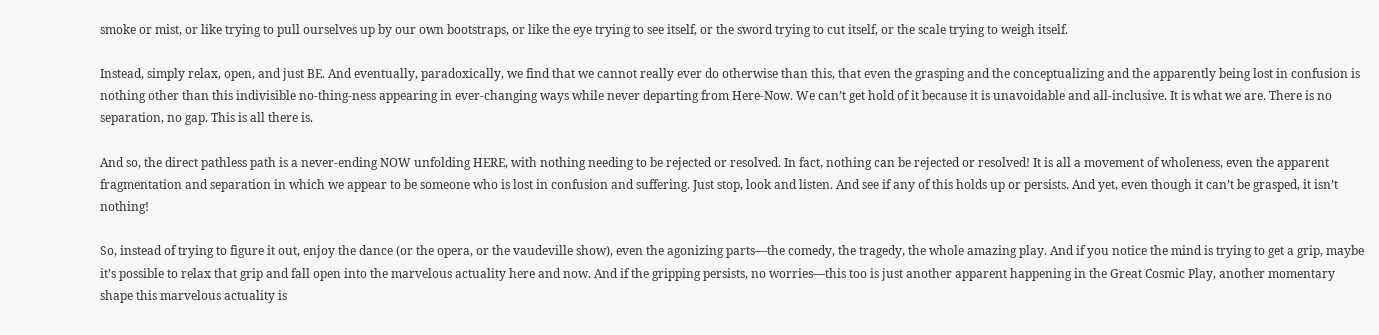smoke or mist, or like trying to pull ourselves up by our own bootstraps, or like the eye trying to see itself, or the sword trying to cut itself, or the scale trying to weigh itself.

Instead, simply relax, open, and just BE. And eventually, paradoxically, we find that we cannot really ever do otherwise than this, that even the grasping and the conceptualizing and the apparently being lost in confusion is nothing other than this indivisible no-thing-ness appearing in ever-changing ways while never departing from Here-Now. We can’t get hold of it because it is unavoidable and all-inclusive. It is what we are. There is no separation, no gap. This is all there is.

And so, the direct pathless path is a never-ending NOW unfolding HERE, with nothing needing to be rejected or resolved. In fact, nothing can be rejected or resolved! It is all a movement of wholeness, even the apparent fragmentation and separation in which we appear to be someone who is lost in confusion and suffering. Just stop, look and listen. And see if any of this holds up or persists. And yet, even though it can’t be grasped, it isn’t nothing!

So, instead of trying to figure it out, enjoy the dance (or the opera, or the vaudeville show), even the agonizing parts—the comedy, the tragedy, the whole amazing play. And if you notice the mind is trying to get a grip, maybe it’s possible to relax that grip and fall open into the marvelous actuality here and now. And if the gripping persists, no worries—this too is just another apparent happening in the Great Cosmic Play, another momentary shape this marvelous actuality is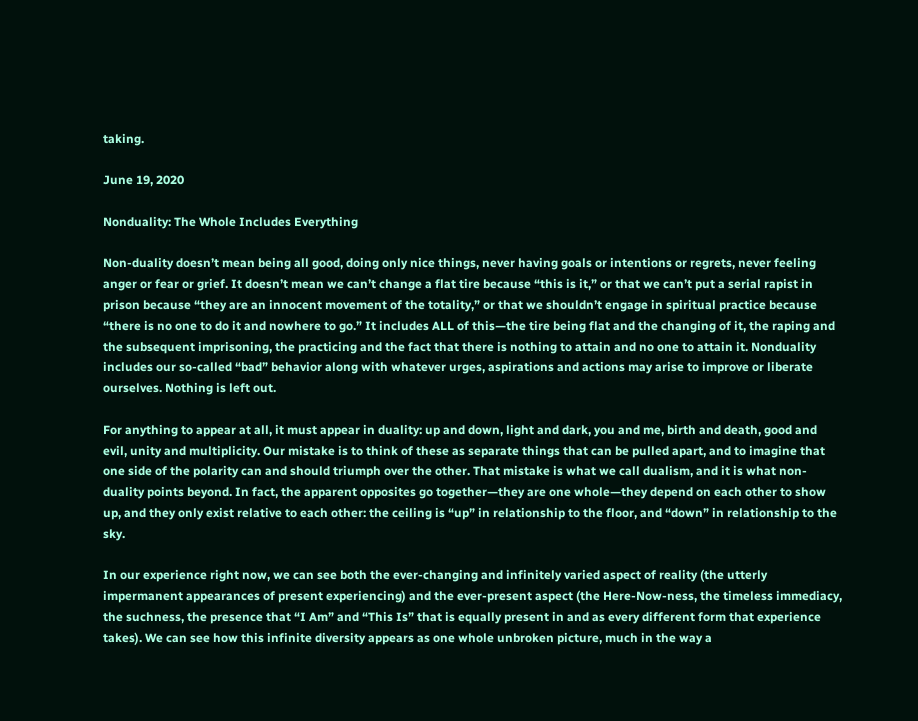taking.

June 19, 2020

Nonduality: The Whole Includes Everything

Non-duality doesn’t mean being all good, doing only nice things, never having goals or intentions or regrets, never feeling anger or fear or grief. It doesn’t mean we can’t change a flat tire because “this is it,” or that we can’t put a serial rapist in prison because “they are an innocent movement of the totality,” or that we shouldn’t engage in spiritual practice because “there is no one to do it and nowhere to go.” It includes ALL of this—the tire being flat and the changing of it, the raping and the subsequent imprisoning, the practicing and the fact that there is nothing to attain and no one to attain it. Nonduality includes our so-called “bad” behavior along with whatever urges, aspirations and actions may arise to improve or liberate ourselves. Nothing is left out.

For anything to appear at all, it must appear in duality: up and down, light and dark, you and me, birth and death, good and evil, unity and multiplicity. Our mistake is to think of these as separate things that can be pulled apart, and to imagine that one side of the polarity can and should triumph over the other. That mistake is what we call dualism, and it is what non-duality points beyond. In fact, the apparent opposites go together—they are one whole—they depend on each other to show up, and they only exist relative to each other: the ceiling is “up” in relationship to the floor, and “down” in relationship to the sky.

In our experience right now, we can see both the ever-changing and infinitely varied aspect of reality (the utterly impermanent appearances of present experiencing) and the ever-present aspect (the Here-Now-ness, the timeless immediacy, the suchness, the presence that “I Am” and “This Is” that is equally present in and as every different form that experience takes). We can see how this infinite diversity appears as one whole unbroken picture, much in the way a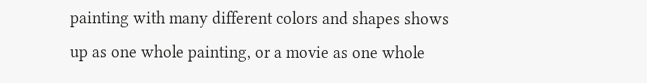painting with many different colors and shapes shows up as one whole painting, or a movie as one whole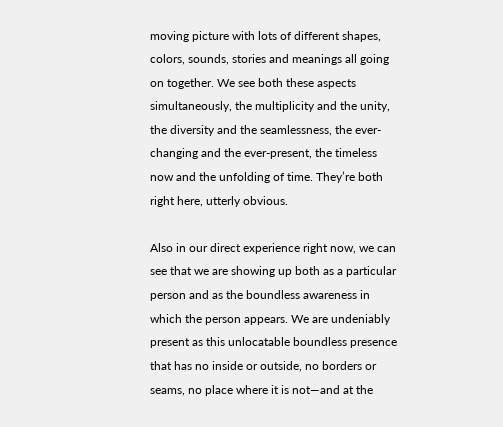moving picture with lots of different shapes, colors, sounds, stories and meanings all going on together. We see both these aspects simultaneously, the multiplicity and the unity, the diversity and the seamlessness, the ever-changing and the ever-present, the timeless now and the unfolding of time. They’re both right here, utterly obvious.

Also in our direct experience right now, we can see that we are showing up both as a particular person and as the boundless awareness in which the person appears. We are undeniably present as this unlocatable boundless presence that has no inside or outside, no borders or seams, no place where it is not—and at the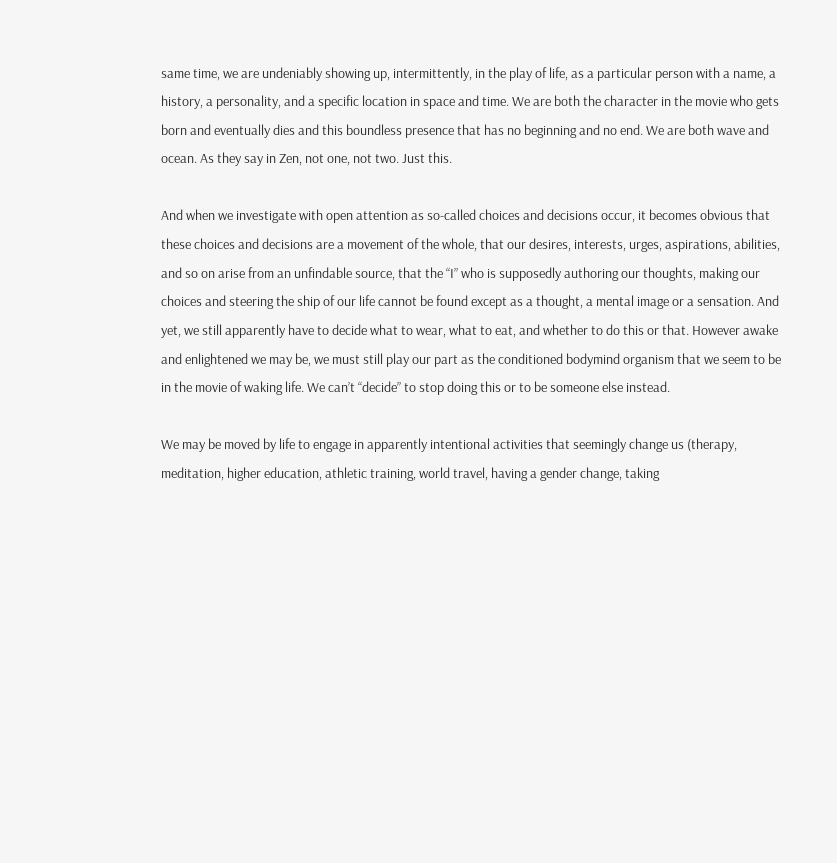same time, we are undeniably showing up, intermittently, in the play of life, as a particular person with a name, a history, a personality, and a specific location in space and time. We are both the character in the movie who gets born and eventually dies and this boundless presence that has no beginning and no end. We are both wave and ocean. As they say in Zen, not one, not two. Just this.

And when we investigate with open attention as so-called choices and decisions occur, it becomes obvious that these choices and decisions are a movement of the whole, that our desires, interests, urges, aspirations, abilities, and so on arise from an unfindable source, that the “I” who is supposedly authoring our thoughts, making our choices and steering the ship of our life cannot be found except as a thought, a mental image or a sensation. And yet, we still apparently have to decide what to wear, what to eat, and whether to do this or that. However awake and enlightened we may be, we must still play our part as the conditioned bodymind organism that we seem to be in the movie of waking life. We can’t “decide” to stop doing this or to be someone else instead.

We may be moved by life to engage in apparently intentional activities that seemingly change us (therapy, meditation, higher education, athletic training, world travel, having a gender change, taking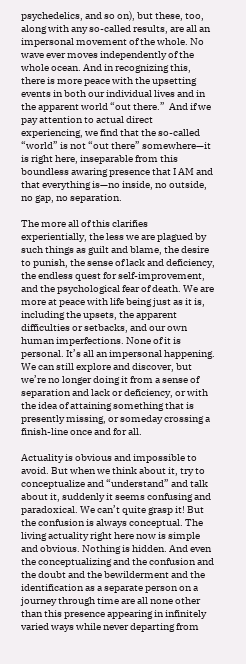psychedelics, and so on), but these, too, along with any so-called results, are all an impersonal movement of the whole. No wave ever moves independently of the whole ocean. And in recognizing this, there is more peace with the upsetting events in both our individual lives and in the apparent world “out there.”  And if we pay attention to actual direct experiencing, we find that the so-called “world” is not “out there” somewhere—it is right here, inseparable from this boundless awaring presence that I AM and that everything is—no inside, no outside, no gap, no separation.

The more all of this clarifies experientially, the less we are plagued by such things as guilt and blame, the desire to punish, the sense of lack and deficiency, the endless quest for self-improvement, and the psychological fear of death. We are more at peace with life being just as it is, including the upsets, the apparent difficulties or setbacks, and our own human imperfections. None of it is personal. It’s all an impersonal happening. We can still explore and discover, but we’re no longer doing it from a sense of separation and lack or deficiency, or with the idea of attaining something that is presently missing, or someday crossing a finish-line once and for all.

Actuality is obvious and impossible to avoid. But when we think about it, try to conceptualize and “understand” and talk about it, suddenly it seems confusing and paradoxical. We can’t quite grasp it! But the confusion is always conceptual. The living actuality right here now is simple and obvious. Nothing is hidden. And even the conceptualizing and the confusion and the doubt and the bewilderment and the identification as a separate person on a journey through time are all none other than this presence appearing in infinitely varied ways while never departing from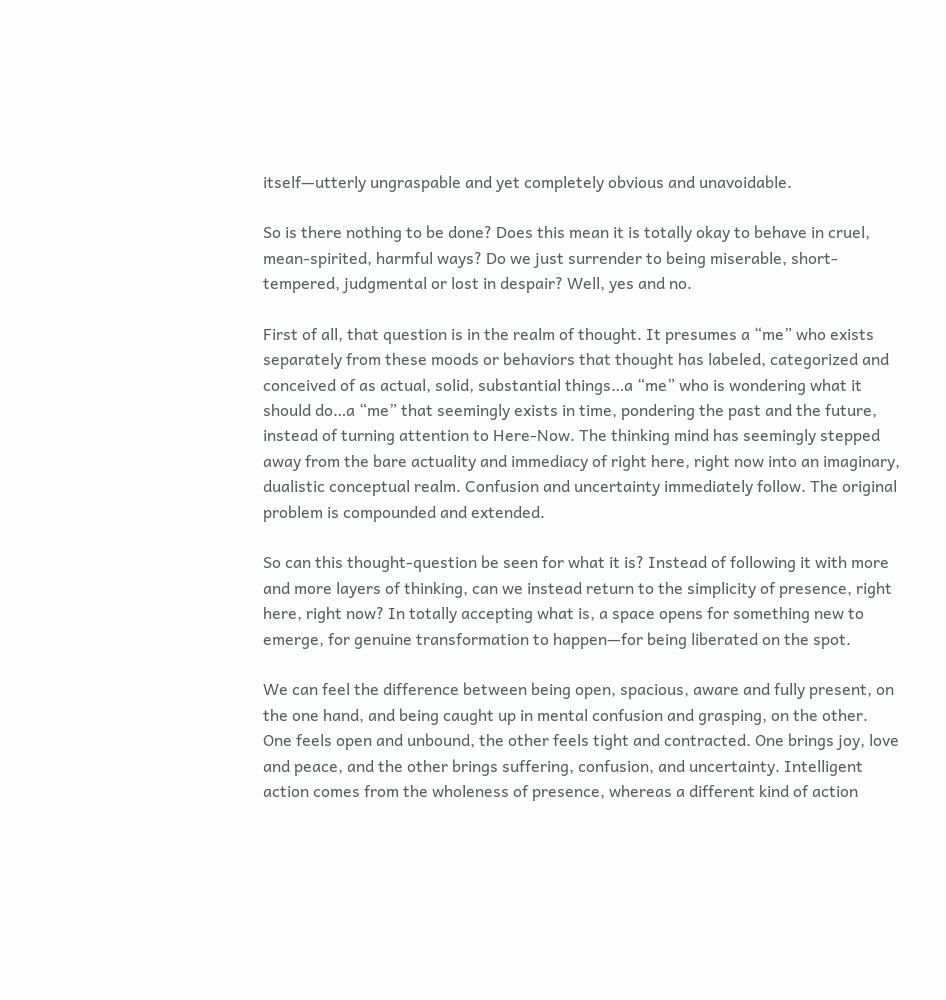itself—utterly ungraspable and yet completely obvious and unavoidable.

So is there nothing to be done? Does this mean it is totally okay to behave in cruel, mean-spirited, harmful ways? Do we just surrender to being miserable, short-tempered, judgmental or lost in despair? Well, yes and no.

First of all, that question is in the realm of thought. It presumes a “me” who exists separately from these moods or behaviors that thought has labeled, categorized and conceived of as actual, solid, substantial things…a “me” who is wondering what it should do…a “me” that seemingly exists in time, pondering the past and the future, instead of turning attention to Here-Now. The thinking mind has seemingly stepped away from the bare actuality and immediacy of right here, right now into an imaginary, dualistic conceptual realm. Confusion and uncertainty immediately follow. The original problem is compounded and extended.

So can this thought-question be seen for what it is? Instead of following it with more and more layers of thinking, can we instead return to the simplicity of presence, right here, right now? In totally accepting what is, a space opens for something new to emerge, for genuine transformation to happen—for being liberated on the spot.

We can feel the difference between being open, spacious, aware and fully present, on the one hand, and being caught up in mental confusion and grasping, on the other. One feels open and unbound, the other feels tight and contracted. One brings joy, love and peace, and the other brings suffering, confusion, and uncertainty. Intelligent action comes from the wholeness of presence, whereas a different kind of action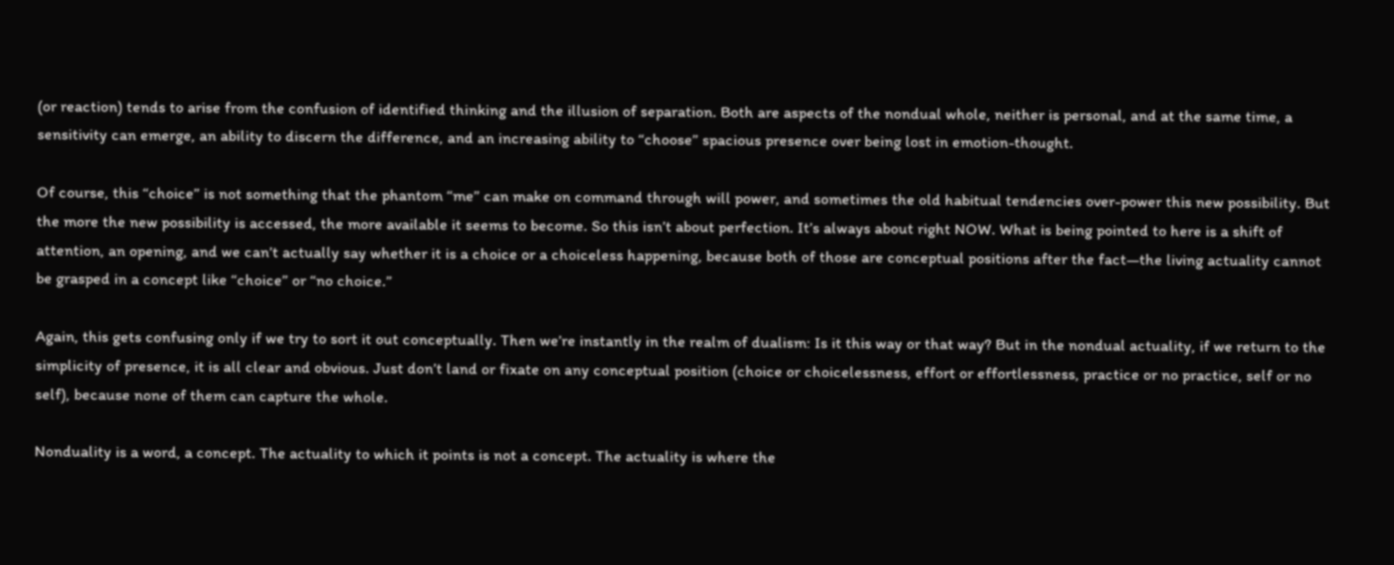(or reaction) tends to arise from the confusion of identified thinking and the illusion of separation. Both are aspects of the nondual whole, neither is personal, and at the same time, a sensitivity can emerge, an ability to discern the difference, and an increasing ability to “choose” spacious presence over being lost in emotion-thought.

Of course, this “choice” is not something that the phantom “me” can make on command through will power, and sometimes the old habitual tendencies over-power this new possibility. But the more the new possibility is accessed, the more available it seems to become. So this isn’t about perfection. It’s always about right NOW. What is being pointed to here is a shift of attention, an opening, and we can’t actually say whether it is a choice or a choiceless happening, because both of those are conceptual positions after the fact—the living actuality cannot be grasped in a concept like “choice” or “no choice.”

Again, this gets confusing only if we try to sort it out conceptually. Then we’re instantly in the realm of dualism: Is it this way or that way? But in the nondual actuality, if we return to the simplicity of presence, it is all clear and obvious. Just don’t land or fixate on any conceptual position (choice or choicelessness, effort or effortlessness, practice or no practice, self or no self), because none of them can capture the whole.

Nonduality is a word, a concept. The actuality to which it points is not a concept. The actuality is where the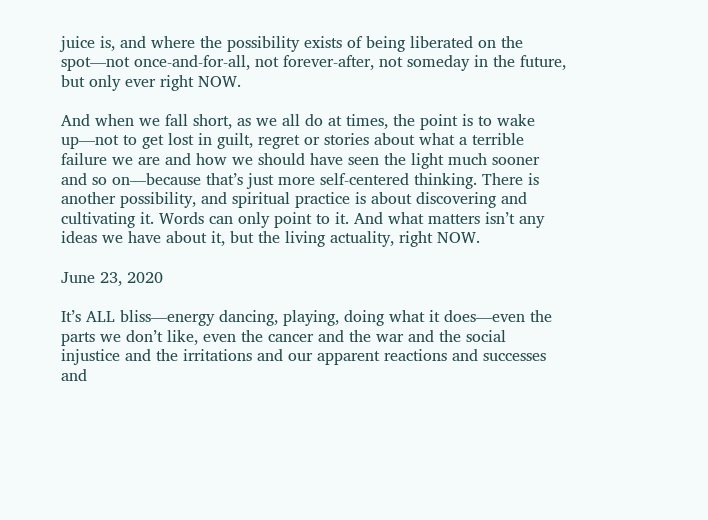juice is, and where the possibility exists of being liberated on the spot—not once-and-for-all, not forever-after, not someday in the future, but only ever right NOW.

And when we fall short, as we all do at times, the point is to wake up—not to get lost in guilt, regret or stories about what a terrible failure we are and how we should have seen the light much sooner and so on—because that’s just more self-centered thinking. There is another possibility, and spiritual practice is about discovering and cultivating it. Words can only point to it. And what matters isn’t any ideas we have about it, but the living actuality, right NOW.

June 23, 2020

It’s ALL bliss—energy dancing, playing, doing what it does—even the parts we don’t like, even the cancer and the war and the social injustice and the irritations and our apparent reactions and successes and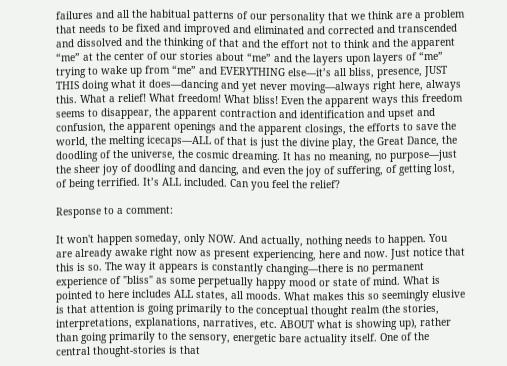failures and all the habitual patterns of our personality that we think are a problem that needs to be fixed and improved and eliminated and corrected and transcended and dissolved and the thinking of that and the effort not to think and the apparent “me” at the center of our stories about “me” and the layers upon layers of “me” trying to wake up from “me” and EVERYTHING else—it’s all bliss, presence, JUST THIS doing what it does—dancing and yet never moving—always right here, always this. What a relief! What freedom! What bliss! Even the apparent ways this freedom seems to disappear, the apparent contraction and identification and upset and confusion, the apparent openings and the apparent closings, the efforts to save the world, the melting icecaps—ALL of that is just the divine play, the Great Dance, the doodling of the universe, the cosmic dreaming. It has no meaning, no purpose—just the sheer joy of doodling and dancing, and even the joy of suffering, of getting lost, of being terrified. It’s ALL included. Can you feel the relief?

Response to a comment:

It won't happen someday, only NOW. And actually, nothing needs to happen. You are already awake right now as present experiencing, here and now. Just notice that this is so. The way it appears is constantly changing—there is no permanent experience of "bliss" as some perpetually happy mood or state of mind. What is pointed to here includes ALL states, all moods. What makes this so seemingly elusive is that attention is going primarily to the conceptual thought realm (the stories, interpretations, explanations, narratives, etc. ABOUT what is showing up), rather than going primarily to the sensory, energetic bare actuality itself. One of the central thought-stories is that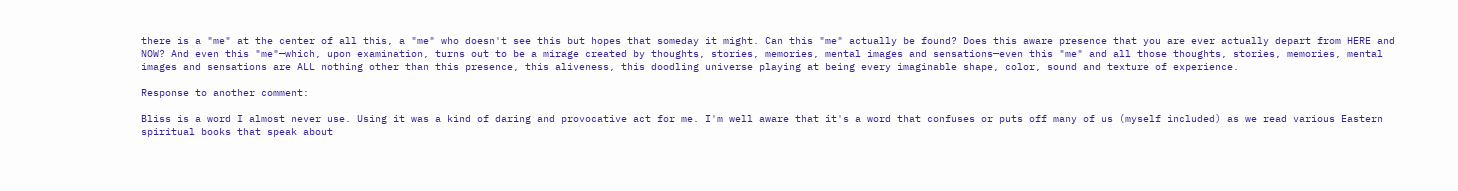there is a "me" at the center of all this, a "me" who doesn't see this but hopes that someday it might. Can this "me" actually be found? Does this aware presence that you are ever actually depart from HERE and NOW? And even this "me"—which, upon examination, turns out to be a mirage created by thoughts, stories, memories, mental images and sensations—even this "me" and all those thoughts, stories, memories, mental images and sensations are ALL nothing other than this presence, this aliveness, this doodling universe playing at being every imaginable shape, color, sound and texture of experience.

Response to another comment:

Bliss is a word I almost never use. Using it was a kind of daring and provocative act for me. I'm well aware that it's a word that confuses or puts off many of us (myself included) as we read various Eastern spiritual books that speak about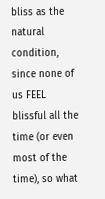bliss as the natural condition, since none of us FEEL blissful all the time (or even most of the time), so what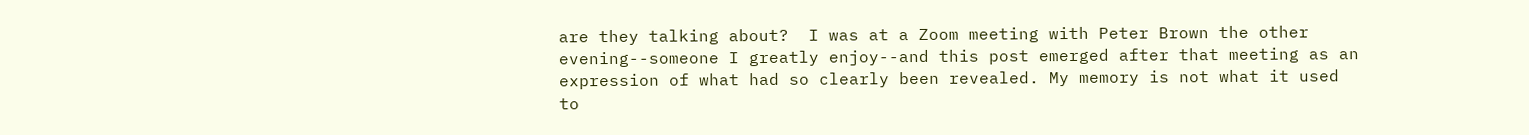are they talking about?  I was at a Zoom meeting with Peter Brown the other evening--someone I greatly enjoy--and this post emerged after that meeting as an expression of what had so clearly been revealed. My memory is not what it used to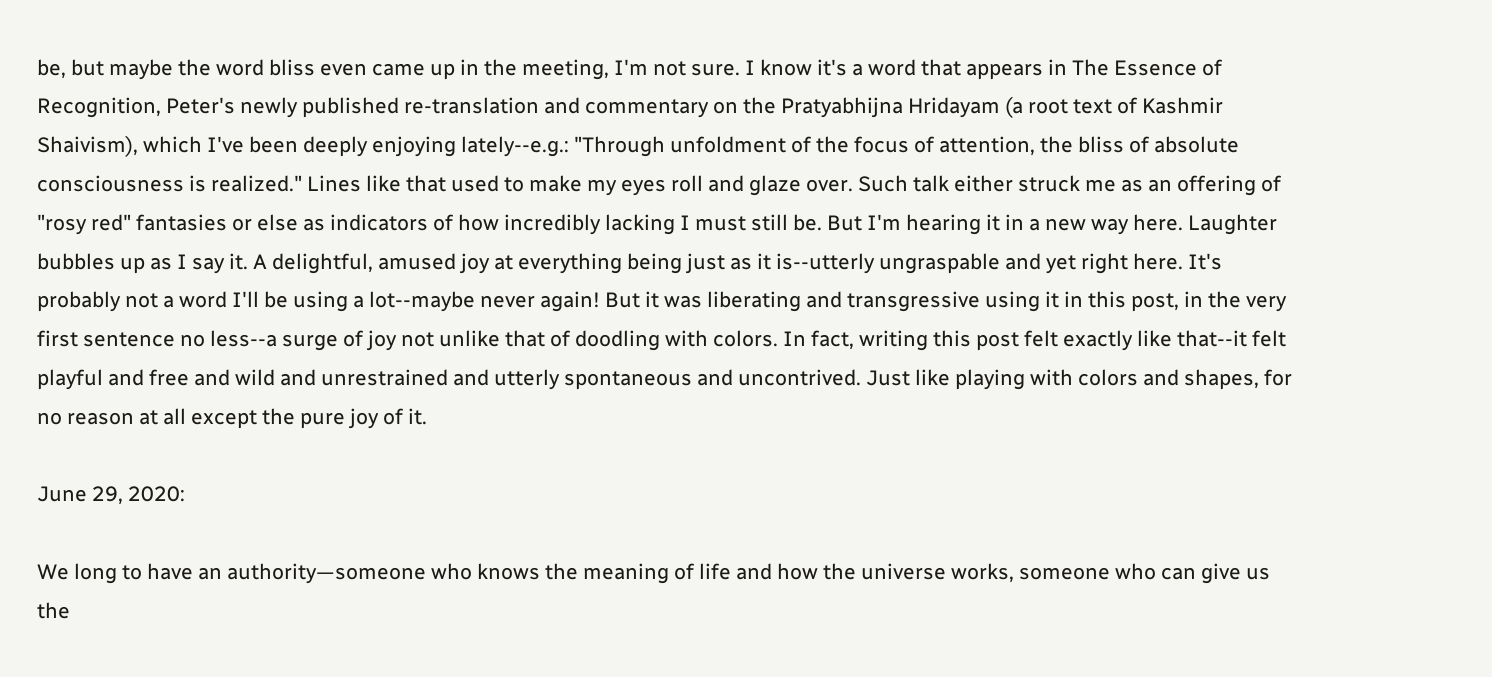be, but maybe the word bliss even came up in the meeting, I'm not sure. I know it's a word that appears in The Essence of Recognition, Peter's newly published re-translation and commentary on the Pratyabhijna Hridayam (a root text of Kashmir Shaivism), which I've been deeply enjoying lately--e.g.: "Through unfoldment of the focus of attention, the bliss of absolute consciousness is realized." Lines like that used to make my eyes roll and glaze over. Such talk either struck me as an offering of "rosy red" fantasies or else as indicators of how incredibly lacking I must still be. But I'm hearing it in a new way here. Laughter bubbles up as I say it. A delightful, amused joy at everything being just as it is--utterly ungraspable and yet right here. It's probably not a word I'll be using a lot--maybe never again! But it was liberating and transgressive using it in this post, in the very first sentence no less--a surge of joy not unlike that of doodling with colors. In fact, writing this post felt exactly like that--it felt playful and free and wild and unrestrained and utterly spontaneous and uncontrived. Just like playing with colors and shapes, for no reason at all except the pure joy of it.

June 29, 2020:

We long to have an authority—someone who knows the meaning of life and how the universe works, someone who can give us the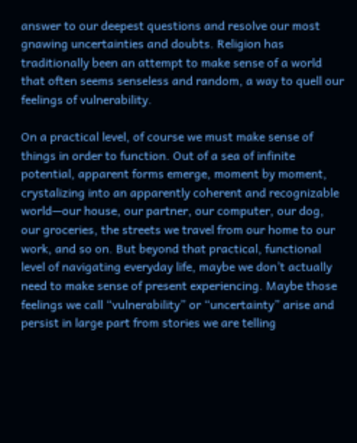answer to our deepest questions and resolve our most gnawing uncertainties and doubts. Religion has traditionally been an attempt to make sense of a world that often seems senseless and random, a way to quell our feelings of vulnerability.

On a practical level, of course we must make sense of things in order to function. Out of a sea of infinite potential, apparent forms emerge, moment by moment, crystalizing into an apparently coherent and recognizable world—our house, our partner, our computer, our dog, our groceries, the streets we travel from our home to our work, and so on. But beyond that practical, functional level of navigating everyday life, maybe we don’t actually need to make sense of present experiencing. Maybe those feelings we call “vulnerability” or “uncertainty” arise and persist in large part from stories we are telling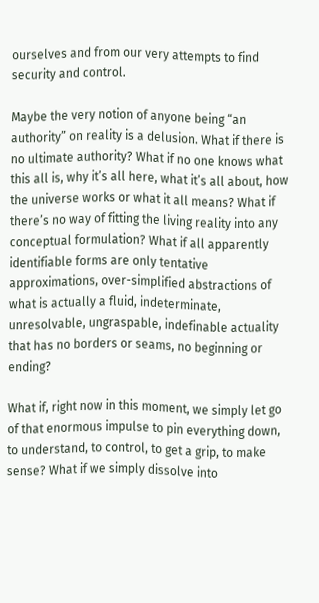ourselves and from our very attempts to find security and control.

Maybe the very notion of anyone being “an authority” on reality is a delusion. What if there is no ultimate authority? What if no one knows what this all is, why it’s all here, what it’s all about, how the universe works or what it all means? What if there’s no way of fitting the living reality into any conceptual formulation? What if all apparently identifiable forms are only tentative approximations, over-simplified abstractions of what is actually a fluid, indeterminate, unresolvable, ungraspable, indefinable actuality that has no borders or seams, no beginning or ending?

What if, right now in this moment, we simply let go of that enormous impulse to pin everything down, to understand, to control, to get a grip, to make sense? What if we simply dissolve into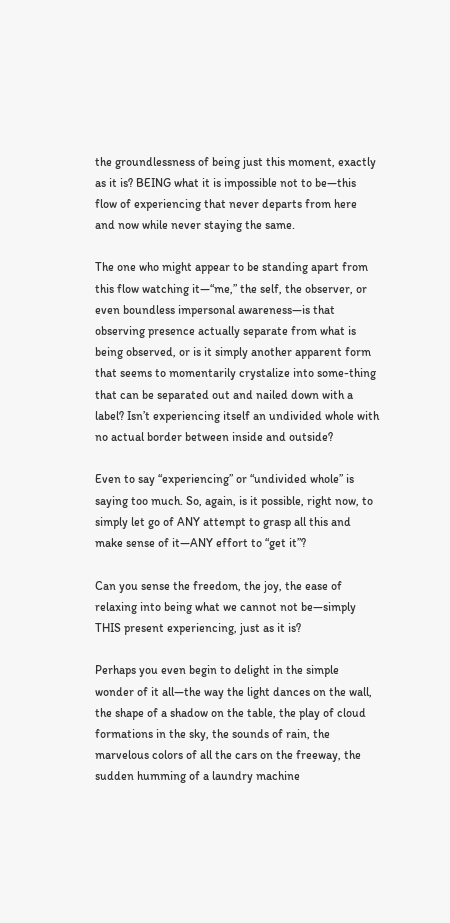the groundlessness of being just this moment, exactly as it is? BEING what it is impossible not to be—this flow of experiencing that never departs from here and now while never staying the same.

The one who might appear to be standing apart from this flow watching it—“me,” the self, the observer, or even boundless impersonal awareness—is that observing presence actually separate from what is being observed, or is it simply another apparent form that seems to momentarily crystalize into some-thing that can be separated out and nailed down with a label? Isn’t experiencing itself an undivided whole with no actual border between inside and outside?

Even to say “experiencing” or “undivided whole” is saying too much. So, again, is it possible, right now, to simply let go of ANY attempt to grasp all this and make sense of it—ANY effort to “get it”?

Can you sense the freedom, the joy, the ease of relaxing into being what we cannot not be—simply THIS present experiencing, just as it is?

Perhaps you even begin to delight in the simple wonder of it all—the way the light dances on the wall, the shape of a shadow on the table, the play of cloud formations in the sky, the sounds of rain, the marvelous colors of all the cars on the freeway, the sudden humming of a laundry machine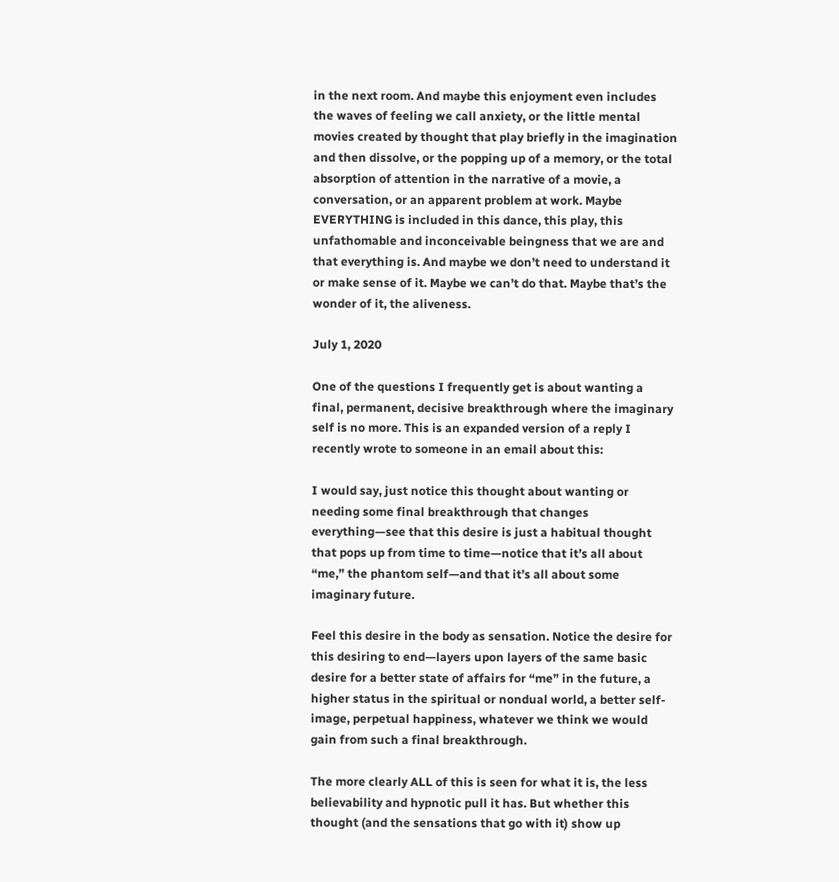in the next room. And maybe this enjoyment even includes the waves of feeling we call anxiety, or the little mental movies created by thought that play briefly in the imagination and then dissolve, or the popping up of a memory, or the total absorption of attention in the narrative of a movie, a conversation, or an apparent problem at work. Maybe EVERYTHING is included in this dance, this play, this unfathomable and inconceivable beingness that we are and that everything is. And maybe we don’t need to understand it or make sense of it. Maybe we can’t do that. Maybe that’s the wonder of it, the aliveness.

July 1, 2020

One of the questions I frequently get is about wanting a final, permanent, decisive breakthrough where the imaginary self is no more. This is an expanded version of a reply I recently wrote to someone in an email about this:

I would say, just notice this thought about wanting or needing some final breakthrough that changes everything—see that this desire is just a habitual thought that pops up from time to time—notice that it’s all about “me,” the phantom self—and that it’s all about some imaginary future.

Feel this desire in the body as sensation. Notice the desire for this desiring to end—layers upon layers of the same basic desire for a better state of affairs for “me” in the future, a higher status in the spiritual or nondual world, a better self-image, perpetual happiness, whatever we think we would gain from such a final breakthrough.

The more clearly ALL of this is seen for what it is, the less believability and hypnotic pull it has. But whether this thought (and the sensations that go with it) show up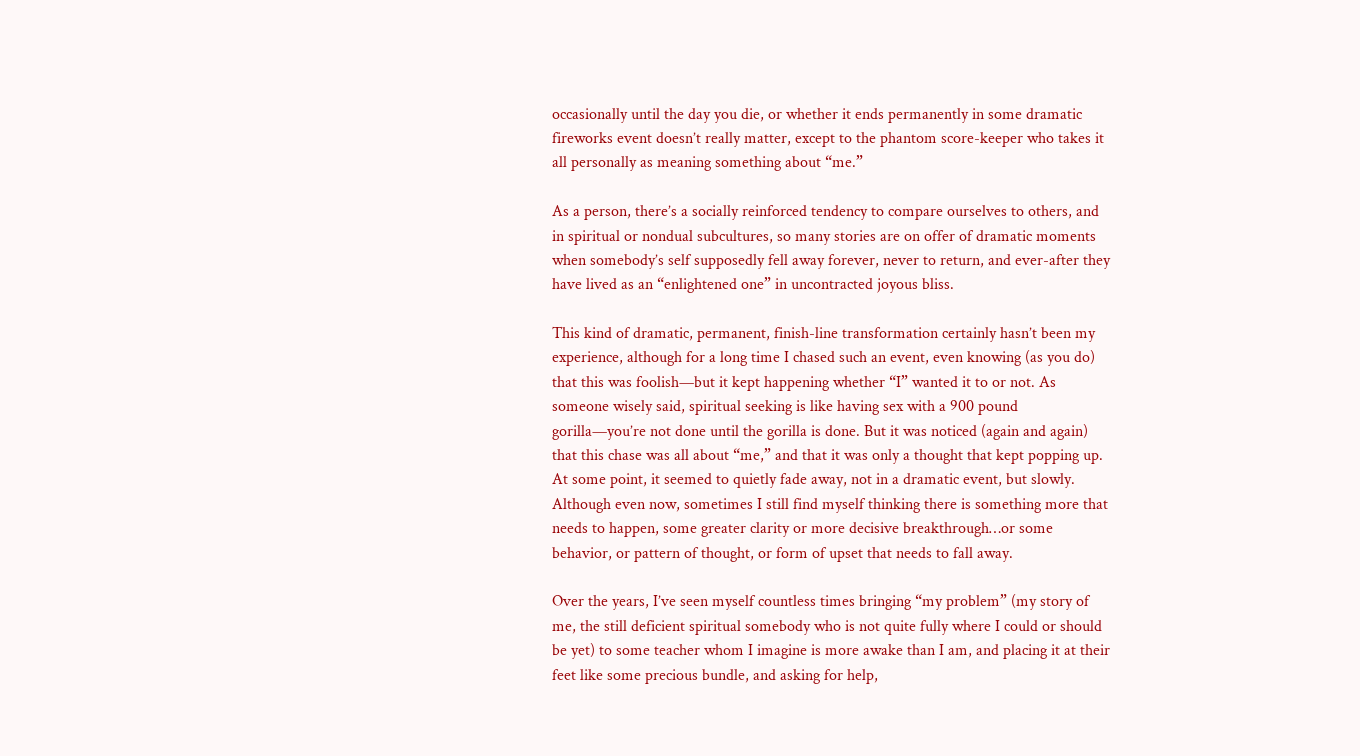occasionally until the day you die, or whether it ends permanently in some dramatic fireworks event doesn’t really matter, except to the phantom score-keeper who takes it all personally as meaning something about “me.”

As a person, there’s a socially reinforced tendency to compare ourselves to others, and in spiritual or nondual subcultures, so many stories are on offer of dramatic moments when somebody’s self supposedly fell away forever, never to return, and ever-after they have lived as an “enlightened one” in uncontracted joyous bliss.

This kind of dramatic, permanent, finish-line transformation certainly hasn’t been my experience, although for a long time I chased such an event, even knowing (as you do) that this was foolish—but it kept happening whether “I” wanted it to or not. As someone wisely said, spiritual seeking is like having sex with a 900 pound gorilla—you’re not done until the gorilla is done. But it was noticed (again and again) that this chase was all about “me,” and that it was only a thought that kept popping up. At some point, it seemed to quietly fade away, not in a dramatic event, but slowly. Although even now, sometimes I still find myself thinking there is something more that needs to happen, some greater clarity or more decisive breakthrough…or some behavior, or pattern of thought, or form of upset that needs to fall away.

Over the years, I’ve seen myself countless times bringing “my problem” (my story of me, the still deficient spiritual somebody who is not quite fully where I could or should be yet) to some teacher whom I imagine is more awake than I am, and placing it at their feet like some precious bundle, and asking for help,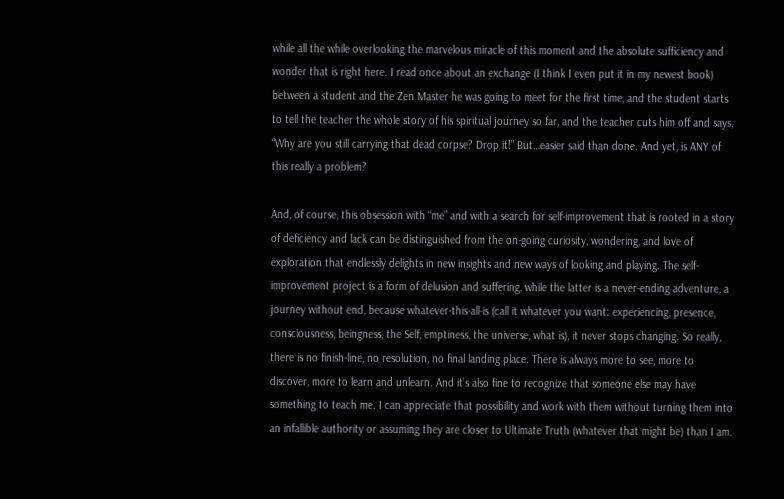while all the while overlooking the marvelous miracle of this moment and the absolute sufficiency and wonder that is right here. I read once about an exchange (I think I even put it in my newest book) between a student and the Zen Master he was going to meet for the first time, and the student starts to tell the teacher the whole story of his spiritual journey so far, and the teacher cuts him off and says, “Why are you still carrying that dead corpse? Drop it!” But…easier said than done. And yet, is ANY of this really a problem?

And, of course, this obsession with “me” and with a search for self-improvement that is rooted in a story of deficiency and lack can be distinguished from the on-going curiosity, wondering, and love of exploration that endlessly delights in new insights and new ways of looking and playing. The self-improvement project is a form of delusion and suffering, while the latter is a never-ending adventure, a journey without end, because whatever-this-all-is (call it whatever you want: experiencing, presence, consciousness, beingness, the Self, emptiness, the universe, what is), it never stops changing. So really, there is no finish-line, no resolution, no final landing place. There is always more to see, more to discover, more to learn and unlearn. And it’s also fine to recognize that someone else may have something to teach me. I can appreciate that possibility and work with them without turning them into an infallible authority or assuming they are closer to Ultimate Truth (whatever that might be) than I am.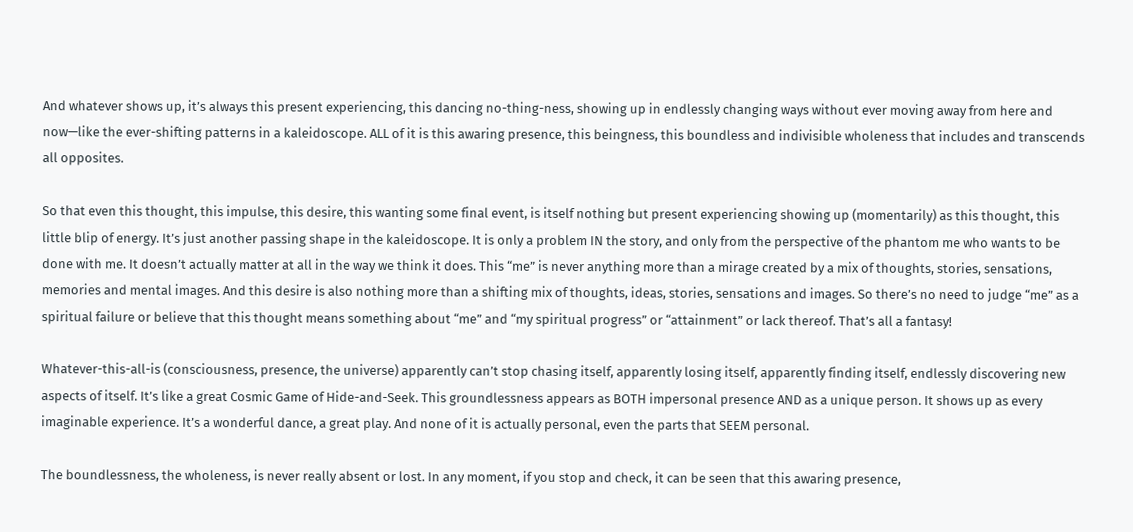And whatever shows up, it’s always this present experiencing, this dancing no-thing-ness, showing up in endlessly changing ways without ever moving away from here and now—like the ever-shifting patterns in a kaleidoscope. ALL of it is this awaring presence, this beingness, this boundless and indivisible wholeness that includes and transcends all opposites.

So that even this thought, this impulse, this desire, this wanting some final event, is itself nothing but present experiencing showing up (momentarily) as this thought, this little blip of energy. It’s just another passing shape in the kaleidoscope. It is only a problem IN the story, and only from the perspective of the phantom me who wants to be done with me. It doesn’t actually matter at all in the way we think it does. This “me” is never anything more than a mirage created by a mix of thoughts, stories, sensations, memories and mental images. And this desire is also nothing more than a shifting mix of thoughts, ideas, stories, sensations and images. So there’s no need to judge “me” as a spiritual failure or believe that this thought means something about “me” and “my spiritual progress” or “attainment” or lack thereof. That’s all a fantasy!

Whatever-this-all-is (consciousness, presence, the universe) apparently can’t stop chasing itself, apparently losing itself, apparently finding itself, endlessly discovering new aspects of itself. It’s like a great Cosmic Game of Hide-and-Seek. This groundlessness appears as BOTH impersonal presence AND as a unique person. It shows up as every imaginable experience. It’s a wonderful dance, a great play. And none of it is actually personal, even the parts that SEEM personal.

The boundlessness, the wholeness, is never really absent or lost. In any moment, if you stop and check, it can be seen that this awaring presence,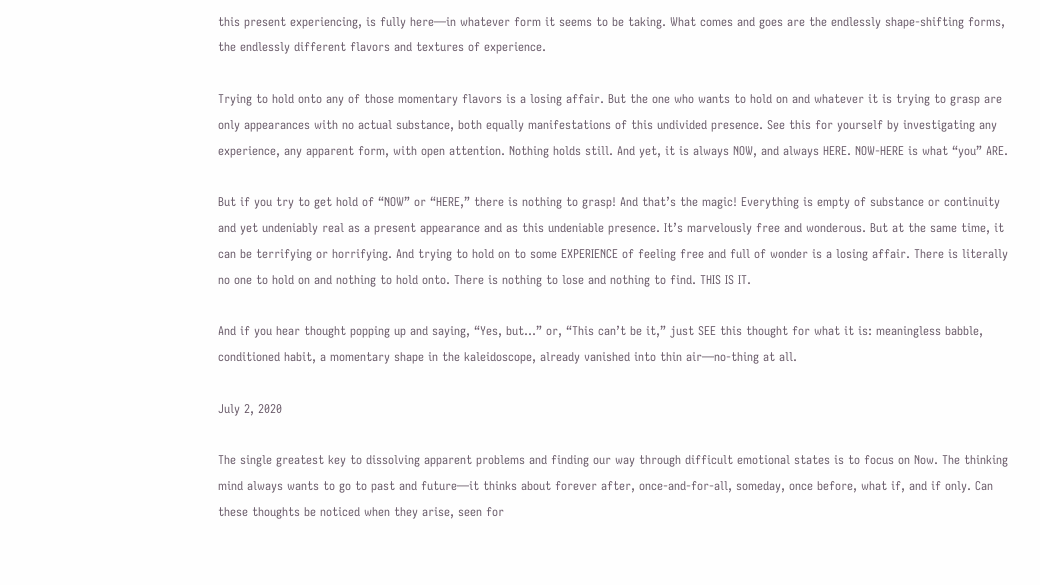this present experiencing, is fully here—in whatever form it seems to be taking. What comes and goes are the endlessly shape-shifting forms, the endlessly different flavors and textures of experience.

Trying to hold onto any of those momentary flavors is a losing affair. But the one who wants to hold on and whatever it is trying to grasp are only appearances with no actual substance, both equally manifestations of this undivided presence. See this for yourself by investigating any experience, any apparent form, with open attention. Nothing holds still. And yet, it is always NOW, and always HERE. NOW-HERE is what “you” ARE.

But if you try to get hold of “NOW” or “HERE,” there is nothing to grasp! And that’s the magic! Everything is empty of substance or continuity and yet undeniably real as a present appearance and as this undeniable presence. It’s marvelously free and wonderous. But at the same time, it can be terrifying or horrifying. And trying to hold on to some EXPERIENCE of feeling free and full of wonder is a losing affair. There is literally no one to hold on and nothing to hold onto. There is nothing to lose and nothing to find. THIS IS IT.

And if you hear thought popping up and saying, “Yes, but…” or, “This can’t be it,” just SEE this thought for what it is: meaningless babble, conditioned habit, a momentary shape in the kaleidoscope, already vanished into thin air—no-thing at all.

July 2, 2020

The single greatest key to dissolving apparent problems and finding our way through difficult emotional states is to focus on Now. The thinking mind always wants to go to past and future—it thinks about forever after, once-and-for-all, someday, once before, what if, and if only. Can these thoughts be noticed when they arise, seen for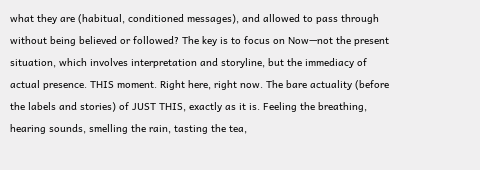what they are (habitual, conditioned messages), and allowed to pass through without being believed or followed? The key is to focus on Now—not the present situation, which involves interpretation and storyline, but the immediacy of actual presence. THIS moment. Right here, right now. The bare actuality (before the labels and stories) of JUST THIS, exactly as it is. Feeling the breathing, hearing sounds, smelling the rain, tasting the tea,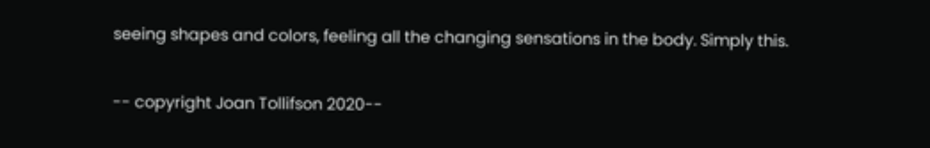seeing shapes and colors, feeling all the changing sensations in the body. Simply this.

-- copyright Joan Tollifson 2020--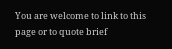You are welcome to link to this page or to quote brief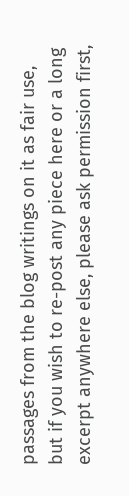passages from the blog writings on it as fair use, but if you wish to re-post any piece here or a long excerpt anywhere else, please ask permission first,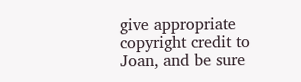give appropriate copyright credit to Joan, and be sure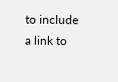to include a link to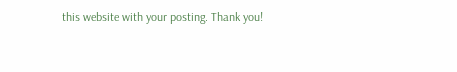this website with your posting. Thank you!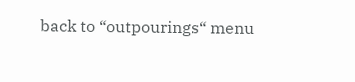back to “outpourings“ menu